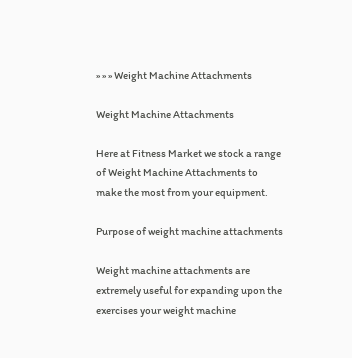» » » Weight Machine Attachments

Weight Machine Attachments

Here at Fitness Market we stock a range of Weight Machine Attachments to make the most from your equipment.

Purpose of weight machine attachments

Weight machine attachments are extremely useful for expanding upon the exercises your weight machine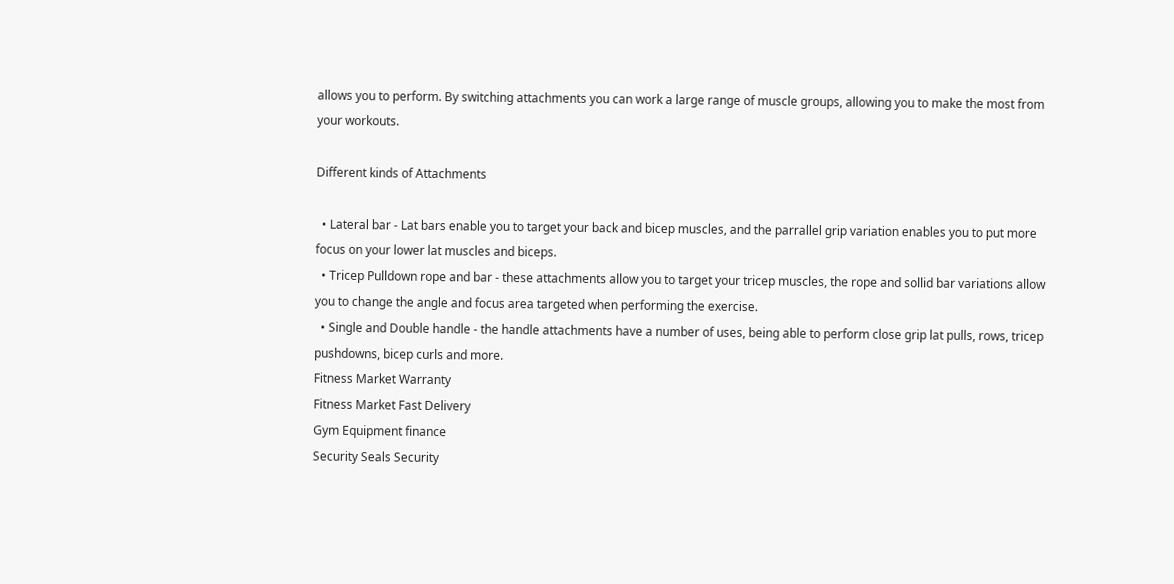allows you to perform. By switching attachments you can work a large range of muscle groups, allowing you to make the most from your workouts.

Different kinds of Attachments

  • Lateral bar - Lat bars enable you to target your back and bicep muscles, and the parrallel grip variation enables you to put more focus on your lower lat muscles and biceps.
  • Tricep Pulldown rope and bar - these attachments allow you to target your tricep muscles, the rope and sollid bar variations allow you to change the angle and focus area targeted when performing the exercise.
  • Single and Double handle - the handle attachments have a number of uses, being able to perform close grip lat pulls, rows, tricep pushdowns, bicep curls and more.
Fitness Market Warranty
Fitness Market Fast Delivery
Gym Equipment finance
Security Seals Security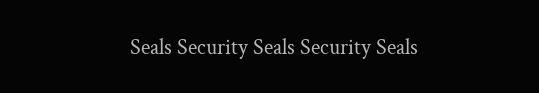Seals Security Seals Security Seals